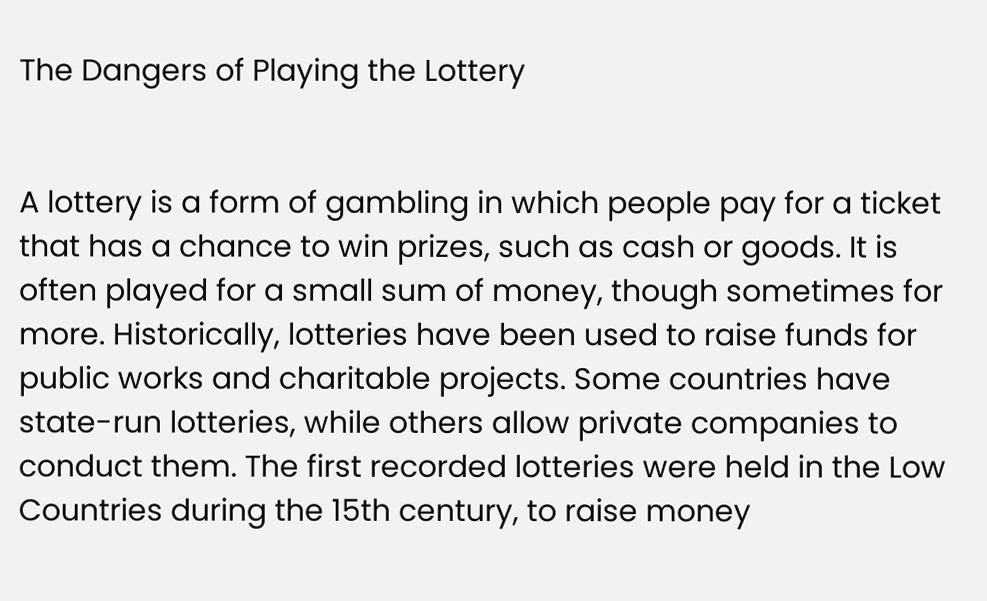The Dangers of Playing the Lottery


A lottery is a form of gambling in which people pay for a ticket that has a chance to win prizes, such as cash or goods. It is often played for a small sum of money, though sometimes for more. Historically, lotteries have been used to raise funds for public works and charitable projects. Some countries have state-run lotteries, while others allow private companies to conduct them. The first recorded lotteries were held in the Low Countries during the 15th century, to raise money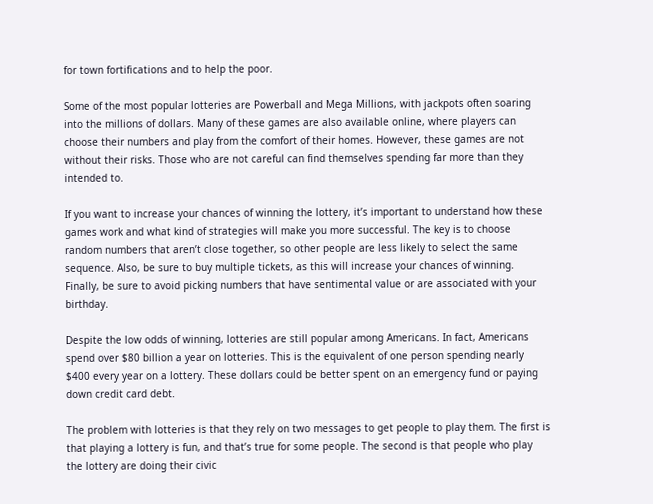for town fortifications and to help the poor.

Some of the most popular lotteries are Powerball and Mega Millions, with jackpots often soaring into the millions of dollars. Many of these games are also available online, where players can choose their numbers and play from the comfort of their homes. However, these games are not without their risks. Those who are not careful can find themselves spending far more than they intended to.

If you want to increase your chances of winning the lottery, it’s important to understand how these games work and what kind of strategies will make you more successful. The key is to choose random numbers that aren’t close together, so other people are less likely to select the same sequence. Also, be sure to buy multiple tickets, as this will increase your chances of winning. Finally, be sure to avoid picking numbers that have sentimental value or are associated with your birthday.

Despite the low odds of winning, lotteries are still popular among Americans. In fact, Americans spend over $80 billion a year on lotteries. This is the equivalent of one person spending nearly $400 every year on a lottery. These dollars could be better spent on an emergency fund or paying down credit card debt.

The problem with lotteries is that they rely on two messages to get people to play them. The first is that playing a lottery is fun, and that’s true for some people. The second is that people who play the lottery are doing their civic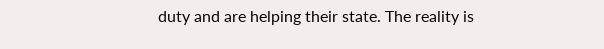duty and are helping their state. The reality is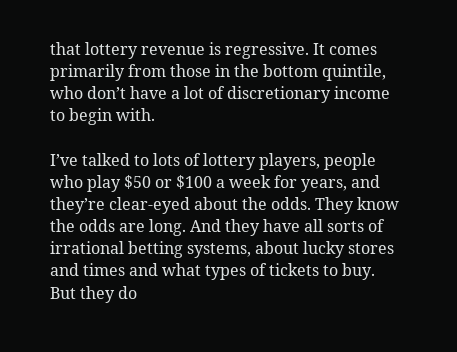that lottery revenue is regressive. It comes primarily from those in the bottom quintile, who don’t have a lot of discretionary income to begin with.

I’ve talked to lots of lottery players, people who play $50 or $100 a week for years, and they’re clear-eyed about the odds. They know the odds are long. And they have all sorts of irrational betting systems, about lucky stores and times and what types of tickets to buy. But they do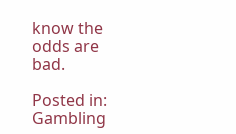know the odds are bad.

Posted in: Gambling